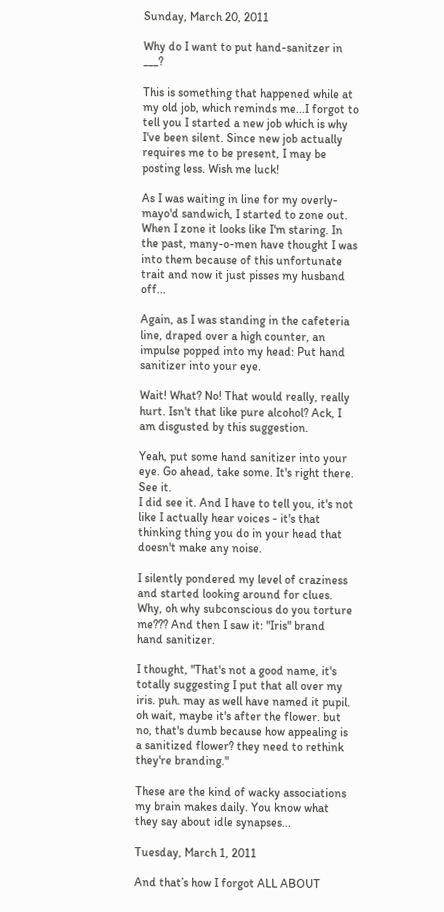Sunday, March 20, 2011

Why do I want to put hand-sanitzer in ___?

This is something that happened while at my old job, which reminds me...I forgot to tell you I started a new job which is why I've been silent. Since new job actually requires me to be present, I may be posting less. Wish me luck!

As I was waiting in line for my overly-mayo'd sandwich, I started to zone out. When I zone it looks like I'm staring. In the past, many-o-men have thought I was into them because of this unfortunate trait and now it just pisses my husband off...

Again, as I was standing in the cafeteria line, draped over a high counter, an impulse popped into my head: Put hand sanitizer into your eye.

Wait! What? No! That would really, really hurt. Isn't that like pure alcohol? Ack, I am disgusted by this suggestion.

Yeah, put some hand sanitizer into your eye. Go ahead, take some. It's right there. See it.
I did see it. And I have to tell you, it's not like I actually hear voices - it's that thinking thing you do in your head that doesn't make any noise.

I silently pondered my level of craziness and started looking around for clues. Why, oh why subconscious do you torture me??? And then I saw it: "Iris" brand hand sanitizer.

I thought, "That's not a good name, it's totally suggesting I put that all over my iris. puh. may as well have named it pupil. oh wait, maybe it's after the flower. but no, that's dumb because how appealing is a sanitized flower? they need to rethink they're branding."

These are the kind of wacky associations my brain makes daily. You know what they say about idle synapses...

Tuesday, March 1, 2011

And that’s how I forgot ALL ABOUT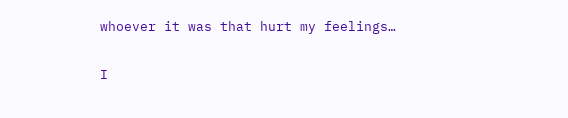whoever it was that hurt my feelings…

I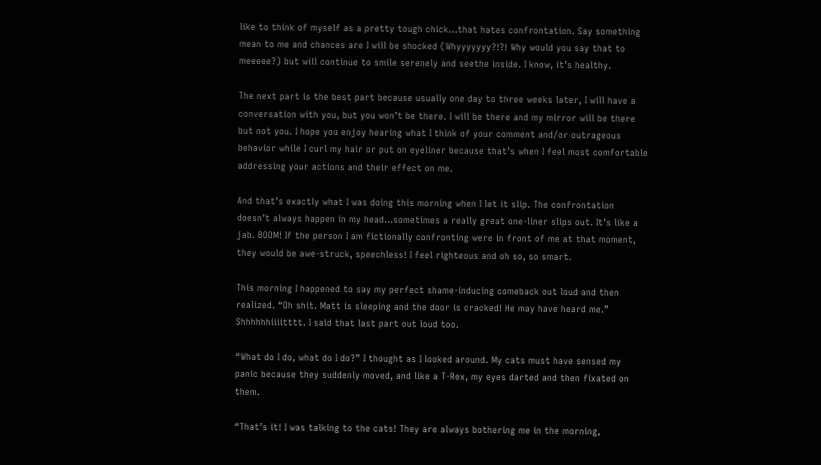like to think of myself as a pretty tough chick…that hates confrontation. Say something mean to me and chances are I will be shocked (Whyyyyyyy?!?! Why would you say that to meeeee?) but will continue to smile serenely and seethe inside. I know, it’s healthy.

The next part is the best part because usually one day to three weeks later, I will have a conversation with you, but you won’t be there. I will be there and my mirror will be there but not you. I hope you enjoy hearing what I think of your comment and/or outrageous behavior while I curl my hair or put on eyeliner because that’s when I feel most comfortable addressing your actions and their effect on me.

And that’s exactly what I was doing this morning when I let it slip. The confrontation doesn’t always happen in my head…sometimes a really great one-liner slips out. It’s like a jab. BOOM! If the person I am fictionally confronting were in front of me at that moment, they would be awe-struck, speechless! I feel righteous and oh so, so smart.

This morning I happened to say my perfect shame-inducing comeback out loud and then realized. “Oh shit. Matt is sleeping and the door is cracked! He may have heard me.” Shhhhhhiiiitttt. I said that last part out loud too.

“What do I do, what do I do?” I thought as I looked around. My cats must have sensed my panic because they suddenly moved, and like a T-Rex, my eyes darted and then fixated on them.

“That’s it! I was talking to the cats! They are always bothering me in the morning,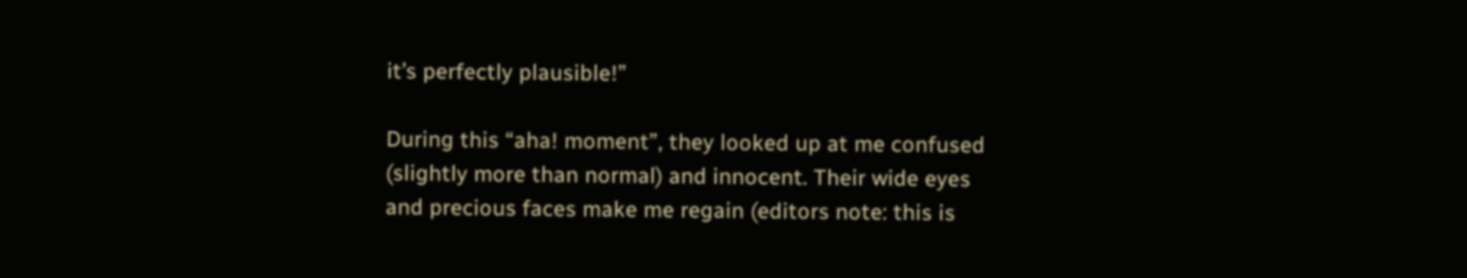it’s perfectly plausible!”

During this “aha! moment”, they looked up at me confused (slightly more than normal) and innocent. Their wide eyes and precious faces make me regain (editors note: this is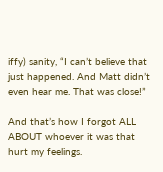iffy) sanity, “I can’t believe that just happened. And Matt didn’t even hear me. That was close!”

And that’s how I forgot ALL ABOUT whoever it was that hurt my feelings.